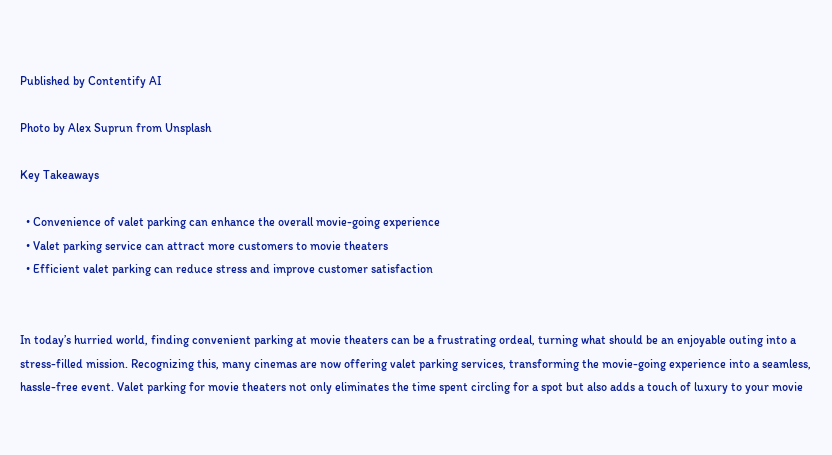Published by Contentify AI

Photo by Alex Suprun from Unsplash

Key Takeaways

  • Convenience of valet parking can enhance the overall movie-going experience
  • Valet parking service can attract more customers to movie theaters
  • Efficient valet parking can reduce stress and improve customer satisfaction


In today’s hurried world, finding convenient parking at movie theaters can be a frustrating ordeal, turning what should be an enjoyable outing into a stress-filled mission. Recognizing this, many cinemas are now offering valet parking services, transforming the movie-going experience into a seamless, hassle-free event. Valet parking for movie theaters not only eliminates the time spent circling for a spot but also adds a touch of luxury to your movie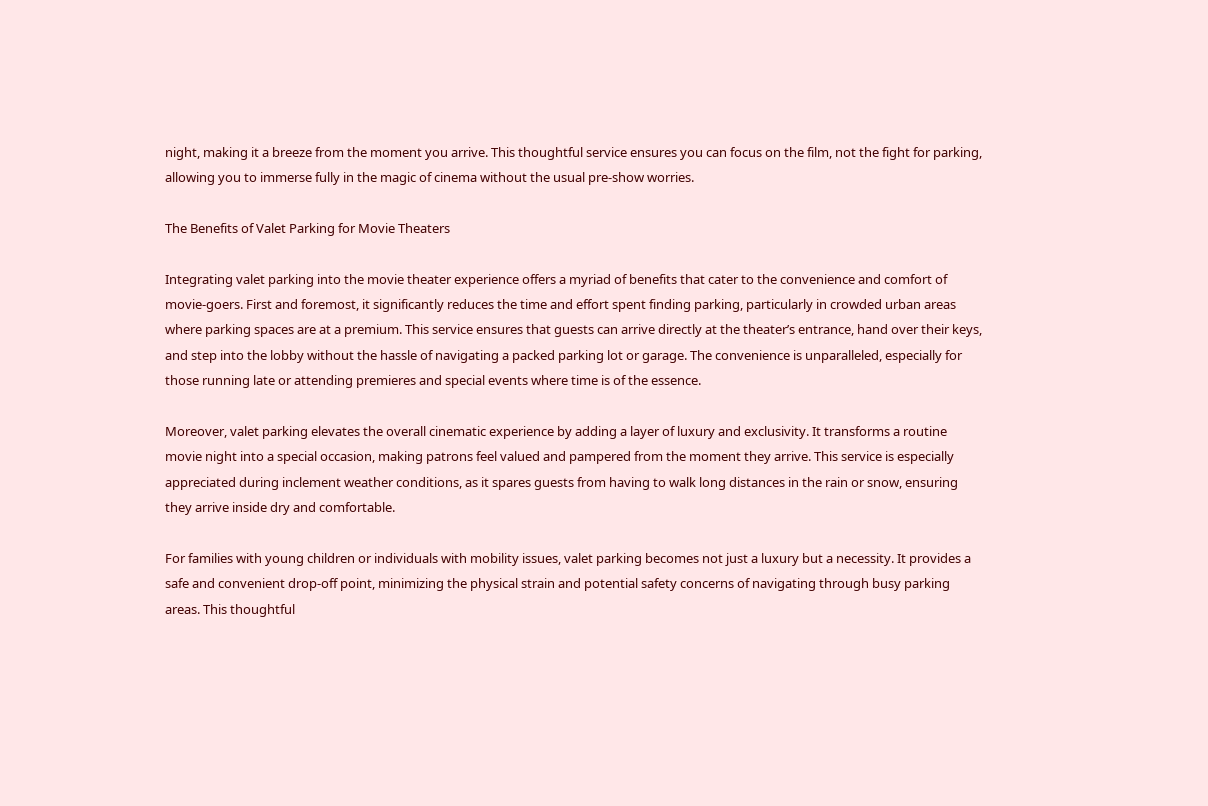night, making it a breeze from the moment you arrive. This thoughtful service ensures you can focus on the film, not the fight for parking, allowing you to immerse fully in the magic of cinema without the usual pre-show worries.

The Benefits of Valet Parking for Movie Theaters

Integrating valet parking into the movie theater experience offers a myriad of benefits that cater to the convenience and comfort of movie-goers. First and foremost, it significantly reduces the time and effort spent finding parking, particularly in crowded urban areas where parking spaces are at a premium. This service ensures that guests can arrive directly at the theater’s entrance, hand over their keys, and step into the lobby without the hassle of navigating a packed parking lot or garage. The convenience is unparalleled, especially for those running late or attending premieres and special events where time is of the essence.

Moreover, valet parking elevates the overall cinematic experience by adding a layer of luxury and exclusivity. It transforms a routine movie night into a special occasion, making patrons feel valued and pampered from the moment they arrive. This service is especially appreciated during inclement weather conditions, as it spares guests from having to walk long distances in the rain or snow, ensuring they arrive inside dry and comfortable.

For families with young children or individuals with mobility issues, valet parking becomes not just a luxury but a necessity. It provides a safe and convenient drop-off point, minimizing the physical strain and potential safety concerns of navigating through busy parking areas. This thoughtful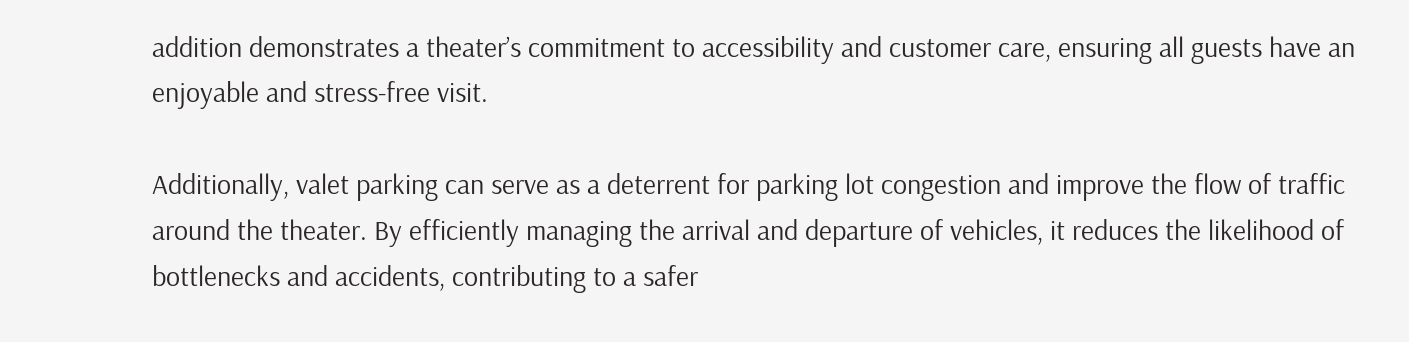addition demonstrates a theater’s commitment to accessibility and customer care, ensuring all guests have an enjoyable and stress-free visit.

Additionally, valet parking can serve as a deterrent for parking lot congestion and improve the flow of traffic around the theater. By efficiently managing the arrival and departure of vehicles, it reduces the likelihood of bottlenecks and accidents, contributing to a safer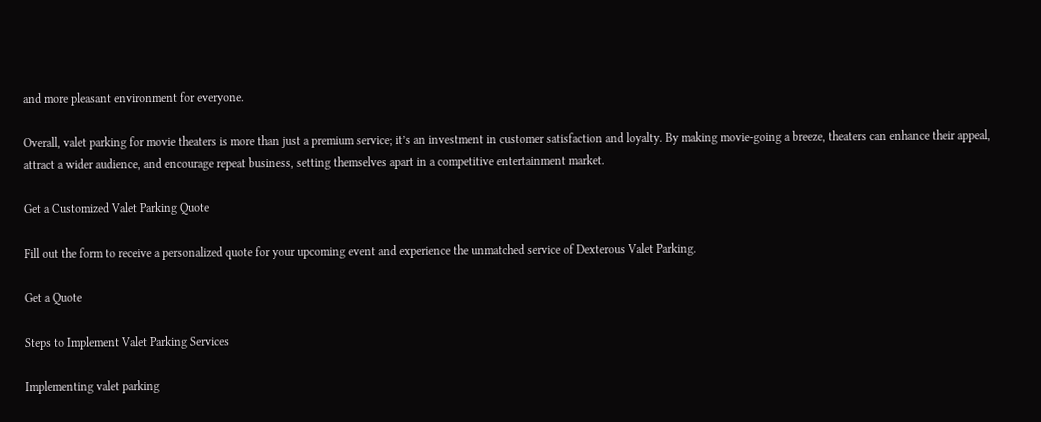and more pleasant environment for everyone.

Overall, valet parking for movie theaters is more than just a premium service; it’s an investment in customer satisfaction and loyalty. By making movie-going a breeze, theaters can enhance their appeal, attract a wider audience, and encourage repeat business, setting themselves apart in a competitive entertainment market.

Get a Customized Valet Parking Quote

Fill out the form to receive a personalized quote for your upcoming event and experience the unmatched service of Dexterous Valet Parking.

Get a Quote

Steps to Implement Valet Parking Services

Implementing valet parking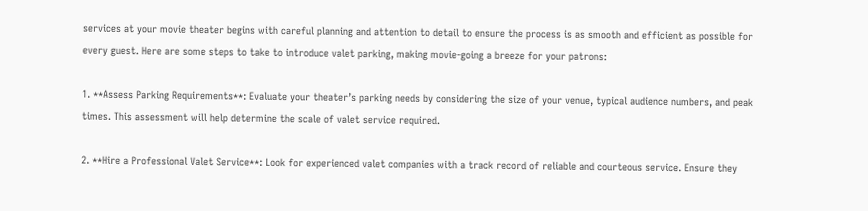services at your movie theater begins with careful planning and attention to detail to ensure the process is as smooth and efficient as possible for every guest. Here are some steps to take to introduce valet parking, making movie-going a breeze for your patrons:

1. **Assess Parking Requirements**: Evaluate your theater’s parking needs by considering the size of your venue, typical audience numbers, and peak times. This assessment will help determine the scale of valet service required.

2. **Hire a Professional Valet Service**: Look for experienced valet companies with a track record of reliable and courteous service. Ensure they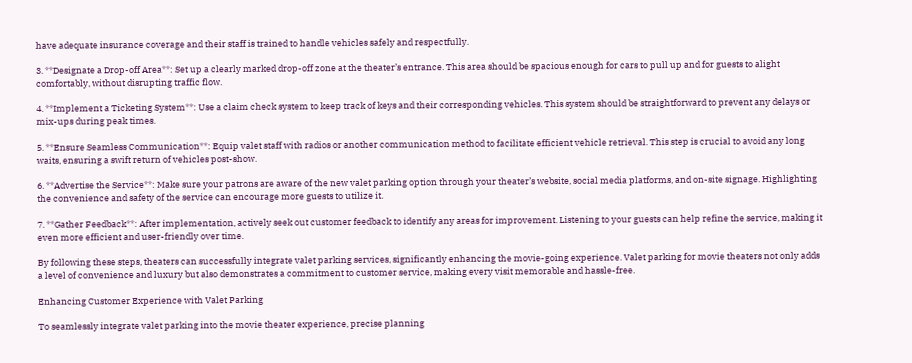have adequate insurance coverage and their staff is trained to handle vehicles safely and respectfully.

3. **Designate a Drop-off Area**: Set up a clearly marked drop-off zone at the theater’s entrance. This area should be spacious enough for cars to pull up and for guests to alight comfortably, without disrupting traffic flow.

4. **Implement a Ticketing System**: Use a claim check system to keep track of keys and their corresponding vehicles. This system should be straightforward to prevent any delays or mix-ups during peak times.

5. **Ensure Seamless Communication**: Equip valet staff with radios or another communication method to facilitate efficient vehicle retrieval. This step is crucial to avoid any long waits, ensuring a swift return of vehicles post-show.

6. **Advertise the Service**: Make sure your patrons are aware of the new valet parking option through your theater’s website, social media platforms, and on-site signage. Highlighting the convenience and safety of the service can encourage more guests to utilize it.

7. **Gather Feedback**: After implementation, actively seek out customer feedback to identify any areas for improvement. Listening to your guests can help refine the service, making it even more efficient and user-friendly over time.

By following these steps, theaters can successfully integrate valet parking services, significantly enhancing the movie-going experience. Valet parking for movie theaters not only adds a level of convenience and luxury but also demonstrates a commitment to customer service, making every visit memorable and hassle-free.

Enhancing Customer Experience with Valet Parking

To seamlessly integrate valet parking into the movie theater experience, precise planning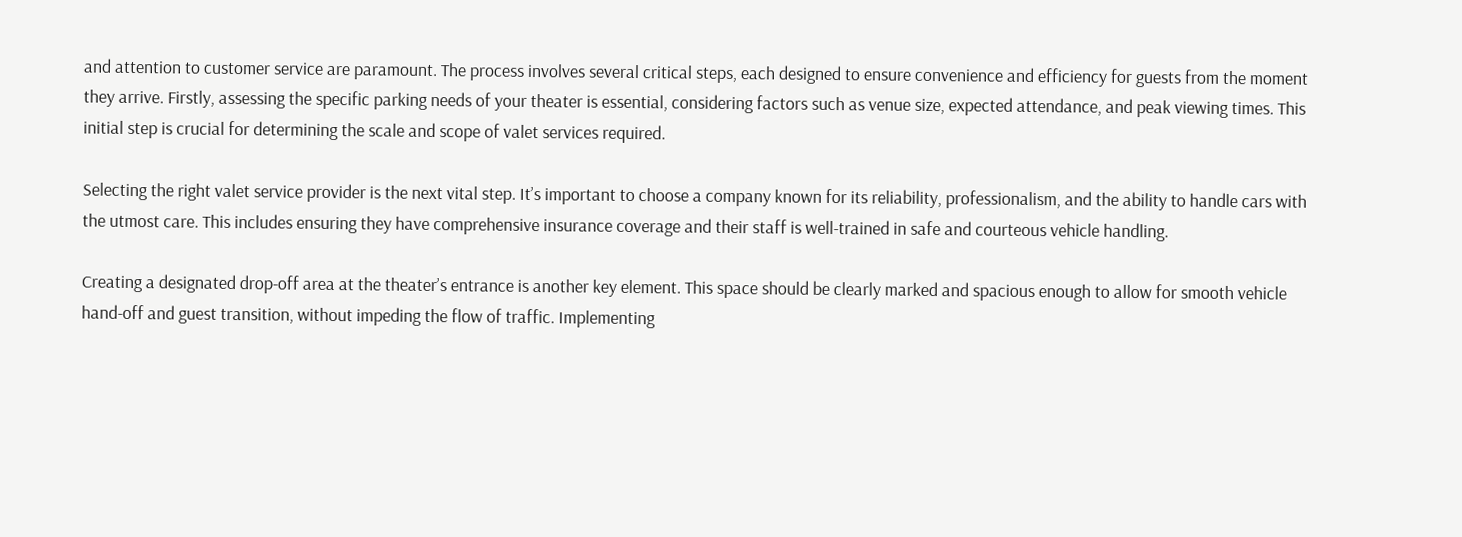and attention to customer service are paramount. The process involves several critical steps, each designed to ensure convenience and efficiency for guests from the moment they arrive. Firstly, assessing the specific parking needs of your theater is essential, considering factors such as venue size, expected attendance, and peak viewing times. This initial step is crucial for determining the scale and scope of valet services required.

Selecting the right valet service provider is the next vital step. It’s important to choose a company known for its reliability, professionalism, and the ability to handle cars with the utmost care. This includes ensuring they have comprehensive insurance coverage and their staff is well-trained in safe and courteous vehicle handling.

Creating a designated drop-off area at the theater’s entrance is another key element. This space should be clearly marked and spacious enough to allow for smooth vehicle hand-off and guest transition, without impeding the flow of traffic. Implementing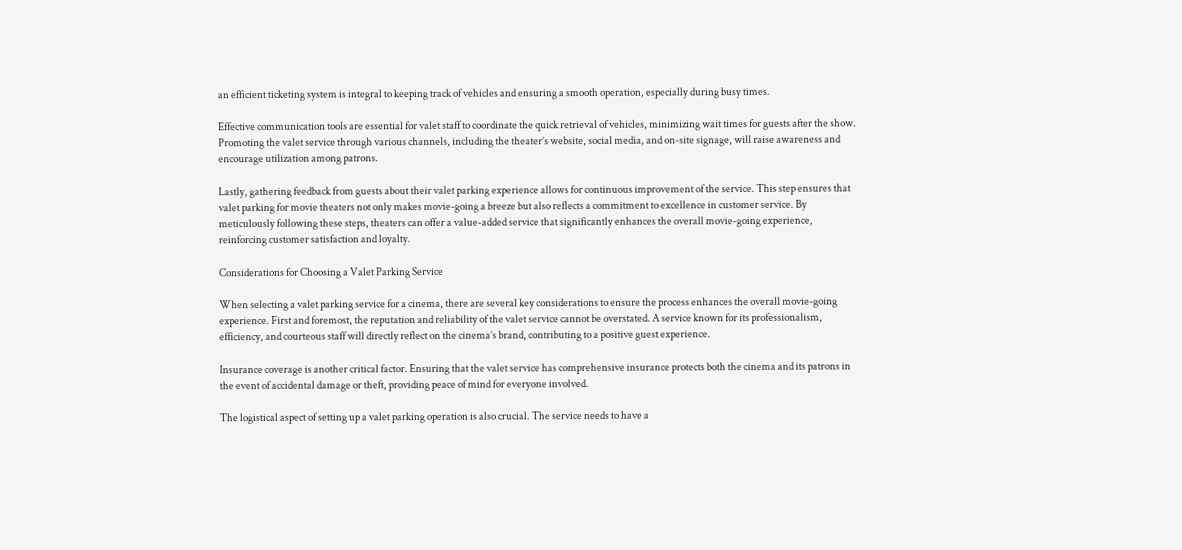an efficient ticketing system is integral to keeping track of vehicles and ensuring a smooth operation, especially during busy times.

Effective communication tools are essential for valet staff to coordinate the quick retrieval of vehicles, minimizing wait times for guests after the show. Promoting the valet service through various channels, including the theater’s website, social media, and on-site signage, will raise awareness and encourage utilization among patrons.

Lastly, gathering feedback from guests about their valet parking experience allows for continuous improvement of the service. This step ensures that valet parking for movie theaters not only makes movie-going a breeze but also reflects a commitment to excellence in customer service. By meticulously following these steps, theaters can offer a value-added service that significantly enhances the overall movie-going experience, reinforcing customer satisfaction and loyalty.

Considerations for Choosing a Valet Parking Service

When selecting a valet parking service for a cinema, there are several key considerations to ensure the process enhances the overall movie-going experience. First and foremost, the reputation and reliability of the valet service cannot be overstated. A service known for its professionalism, efficiency, and courteous staff will directly reflect on the cinema’s brand, contributing to a positive guest experience.

Insurance coverage is another critical factor. Ensuring that the valet service has comprehensive insurance protects both the cinema and its patrons in the event of accidental damage or theft, providing peace of mind for everyone involved.

The logistical aspect of setting up a valet parking operation is also crucial. The service needs to have a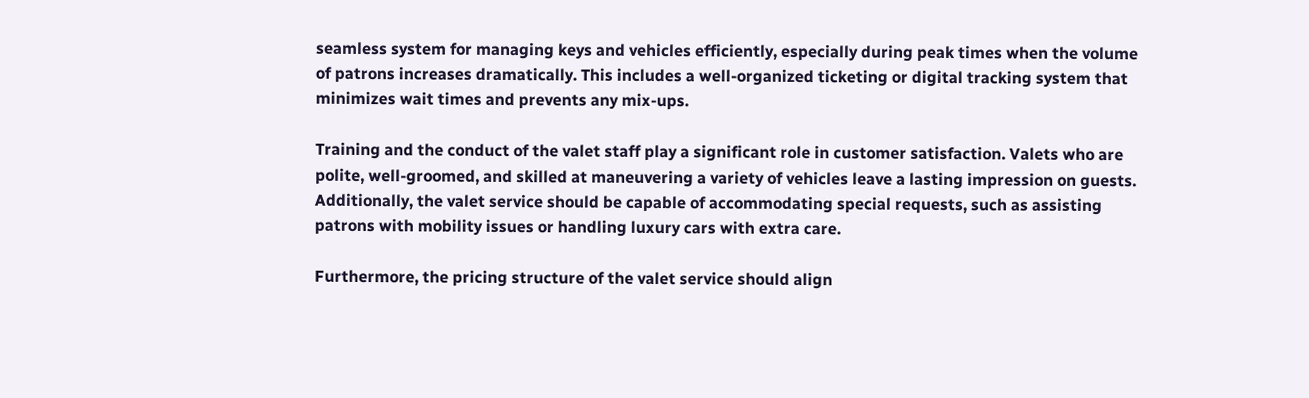seamless system for managing keys and vehicles efficiently, especially during peak times when the volume of patrons increases dramatically. This includes a well-organized ticketing or digital tracking system that minimizes wait times and prevents any mix-ups.

Training and the conduct of the valet staff play a significant role in customer satisfaction. Valets who are polite, well-groomed, and skilled at maneuvering a variety of vehicles leave a lasting impression on guests. Additionally, the valet service should be capable of accommodating special requests, such as assisting patrons with mobility issues or handling luxury cars with extra care.

Furthermore, the pricing structure of the valet service should align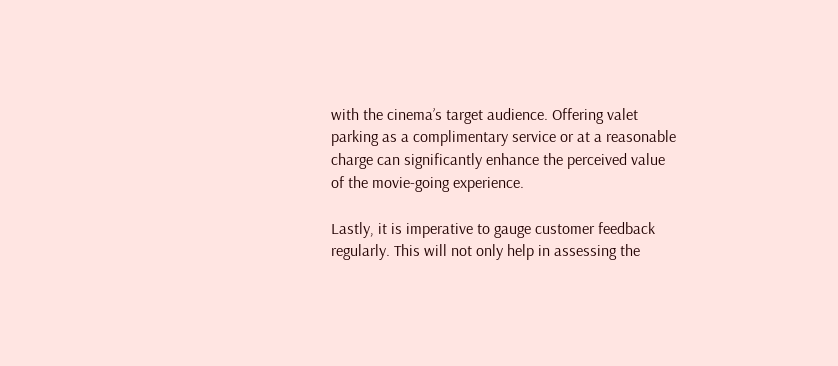with the cinema’s target audience. Offering valet parking as a complimentary service or at a reasonable charge can significantly enhance the perceived value of the movie-going experience.

Lastly, it is imperative to gauge customer feedback regularly. This will not only help in assessing the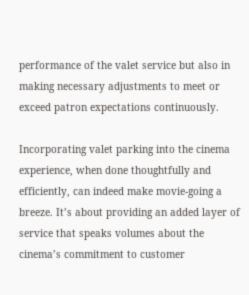performance of the valet service but also in making necessary adjustments to meet or exceed patron expectations continuously.

Incorporating valet parking into the cinema experience, when done thoughtfully and efficiently, can indeed make movie-going a breeze. It’s about providing an added layer of service that speaks volumes about the cinema’s commitment to customer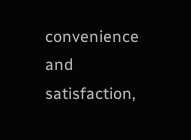convenience and satisfaction,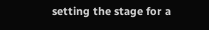setting the stage for a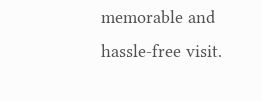memorable and hassle-free visit.